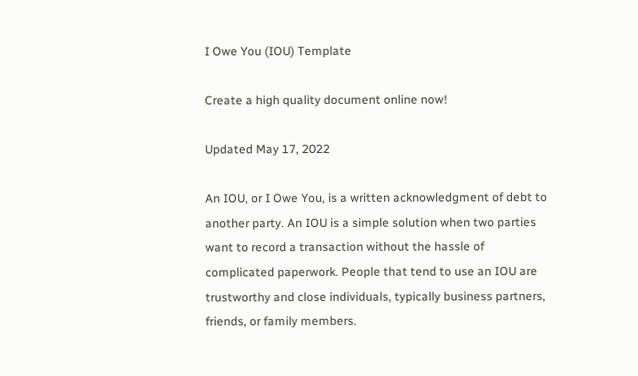I Owe You (IOU) Template

Create a high quality document online now!

Updated May 17, 2022

An IOU, or I Owe You, is a written acknowledgment of debt to another party. An IOU is a simple solution when two parties want to record a transaction without the hassle of complicated paperwork. People that tend to use an IOU are trustworthy and close individuals, typically business partners, friends, or family members.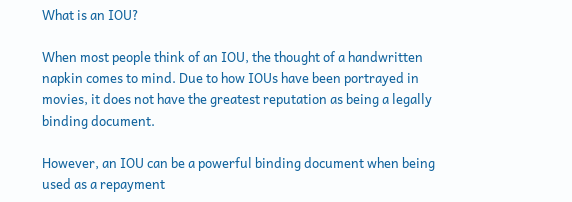What is an IOU?

When most people think of an IOU, the thought of a handwritten napkin comes to mind. Due to how IOUs have been portrayed in movies, it does not have the greatest reputation as being a legally binding document.

However, an IOU can be a powerful binding document when being used as a repayment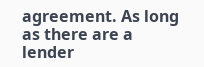agreement. As long as there are a lender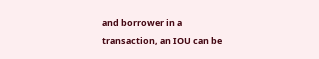and borrower in a transaction, an IOU can be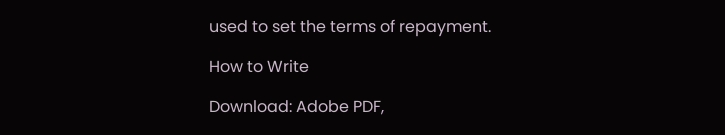used to set the terms of repayment.

How to Write

Download: Adobe PDF,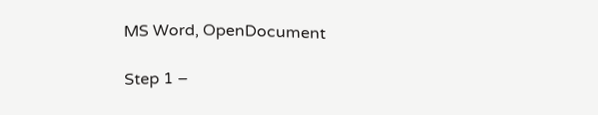MS Word, OpenDocument

Step 1 –